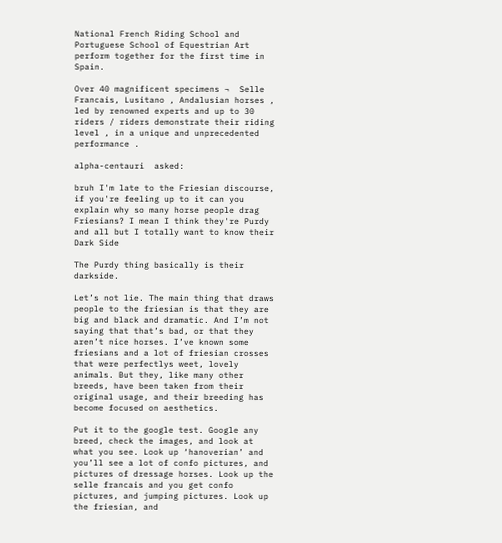National French Riding School and Portuguese School of Equestrian Art perform together for the first time in Spain.

Over 40 magnificent specimens ¬  Selle Francais, Lusitano , Andalusian horses , led by renowned experts and up to 30 riders / riders demonstrate their riding level , in a unique and unprecedented performance .

alpha-centauri  asked:

bruh I'm late to the Friesian discourse, if you're feeling up to it can you explain why so many horse people drag Friesians? I mean I think they're Purdy and all but I totally want to know their Dark Side

The Purdy thing basically is their darkside.

Let’s not lie. The main thing that draws people to the friesian is that they are big and black and dramatic. And I’m not saying that that’s bad, or that they aren’t nice horses. I’ve known some friesians and a lot of friesian crosses that were perfectlys weet, lovely animals. But they, like many other breeds, have been taken from their original usage, and their breeding has become focused on aesthetics.

Put it to the google test. Google any breed, check the images, and look at what you see. Look up ‘hanoverian’ and you’ll see a lot of confo pictures, and pictures of dressage horses. Look up the selle francais and you get confo pictures, and jumping pictures. Look up the friesian, and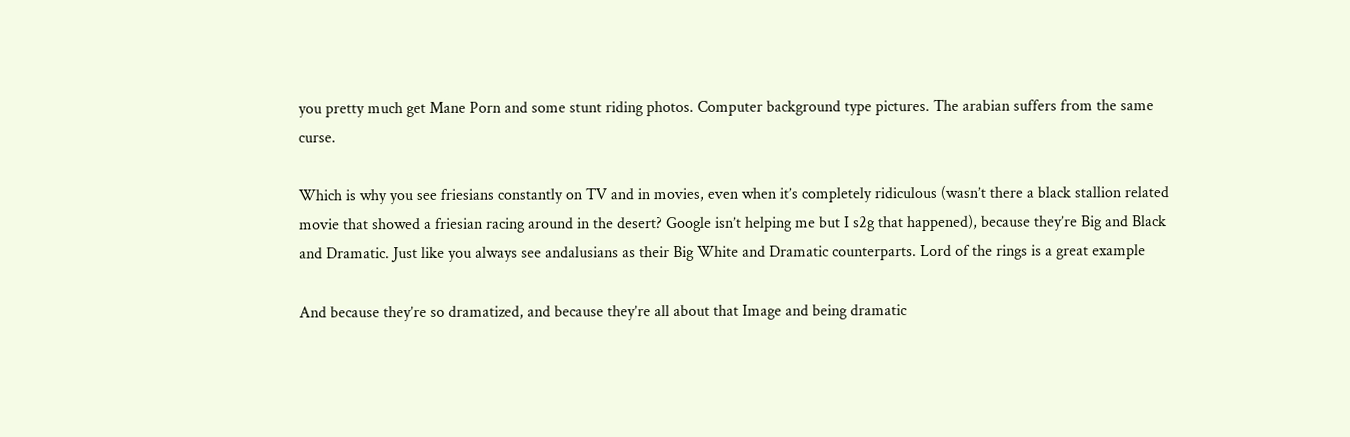you pretty much get Mane Porn and some stunt riding photos. Computer background type pictures. The arabian suffers from the same curse.

Which is why you see friesians constantly on TV and in movies, even when it’s completely ridiculous (wasn’t there a black stallion related movie that showed a friesian racing around in the desert? Google isn’t helping me but I s2g that happened), because they’re Big and Black and Dramatic. Just like you always see andalusians as their Big White and Dramatic counterparts. Lord of the rings is a great example

And because they’re so dramatized, and because they’re all about that Image and being dramatic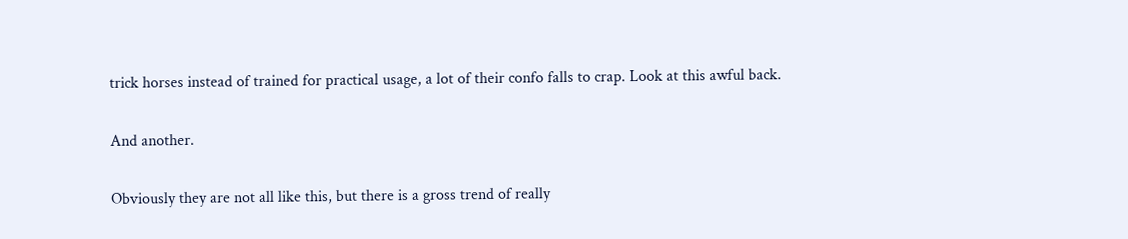trick horses instead of trained for practical usage, a lot of their confo falls to crap. Look at this awful back.

And another.

Obviously they are not all like this, but there is a gross trend of really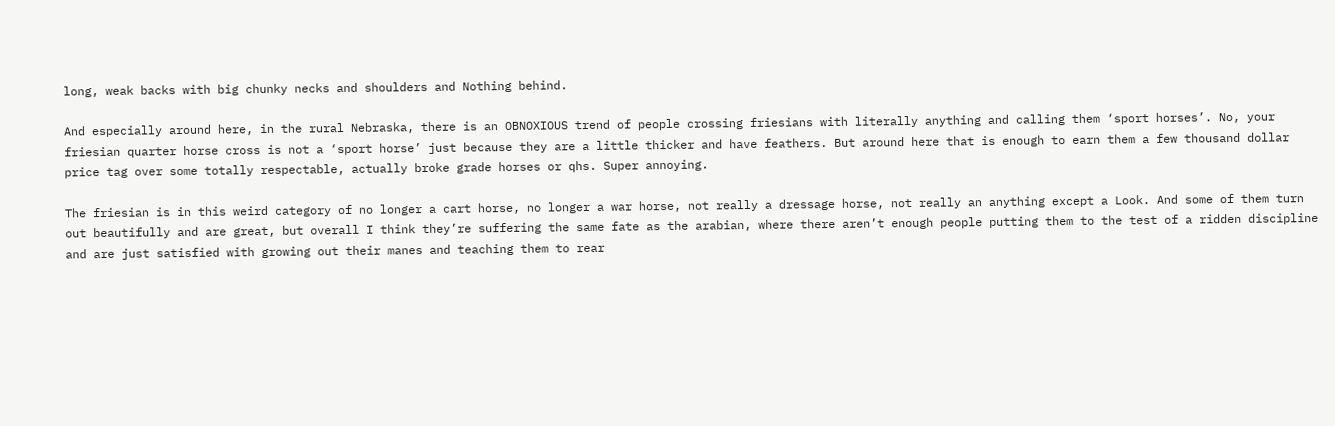long, weak backs with big chunky necks and shoulders and Nothing behind.

And especially around here, in the rural Nebraska, there is an OBNOXIOUS trend of people crossing friesians with literally anything and calling them ‘sport horses’. No, your friesian quarter horse cross is not a ‘sport horse’ just because they are a little thicker and have feathers. But around here that is enough to earn them a few thousand dollar price tag over some totally respectable, actually broke grade horses or qhs. Super annoying.

The friesian is in this weird category of no longer a cart horse, no longer a war horse, not really a dressage horse, not really an anything except a Look. And some of them turn out beautifully and are great, but overall I think they’re suffering the same fate as the arabian, where there aren’t enough people putting them to the test of a ridden discipline and are just satisfied with growing out their manes and teaching them to rear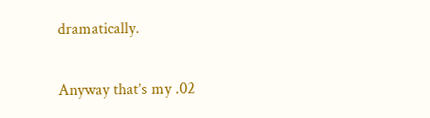dramatically.

Anyway that’s my .02